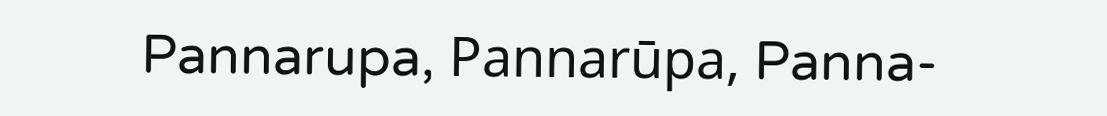Pannarupa, Pannarūpa, Panna-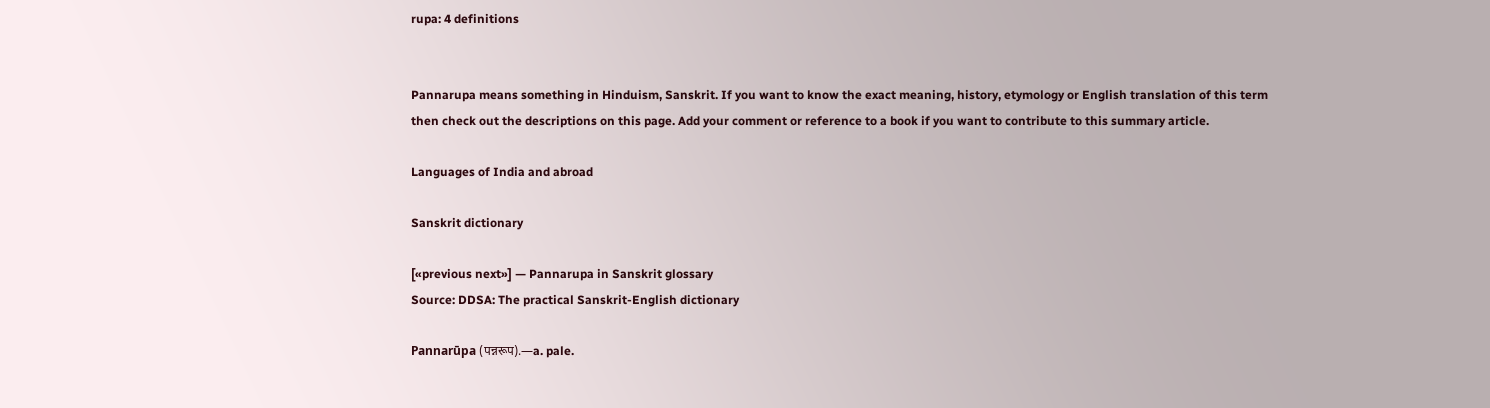rupa: 4 definitions


Pannarupa means something in Hinduism, Sanskrit. If you want to know the exact meaning, history, etymology or English translation of this term then check out the descriptions on this page. Add your comment or reference to a book if you want to contribute to this summary article.

Languages of India and abroad

Sanskrit dictionary

[«previous next»] — Pannarupa in Sanskrit glossary
Source: DDSA: The practical Sanskrit-English dictionary

Pannarūpa (पन्नरूप).—a. pale.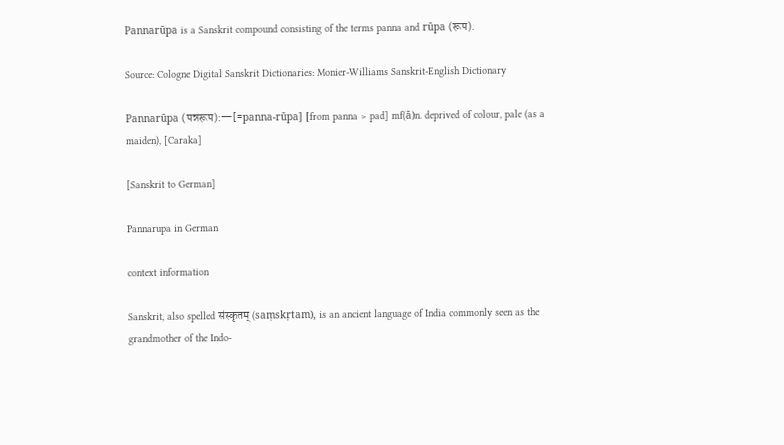Pannarūpa is a Sanskrit compound consisting of the terms panna and rūpa (रूप).

Source: Cologne Digital Sanskrit Dictionaries: Monier-Williams Sanskrit-English Dictionary

Pannarūpa (पन्नरूप):—[=panna-rūpa] [from panna > pad] mf(ā)n. deprived of colour, pale (as a maiden), [Caraka]

[Sanskrit to German]

Pannarupa in German

context information

Sanskrit, also spelled संस्कृतम् (saṃskṛtam), is an ancient language of India commonly seen as the grandmother of the Indo-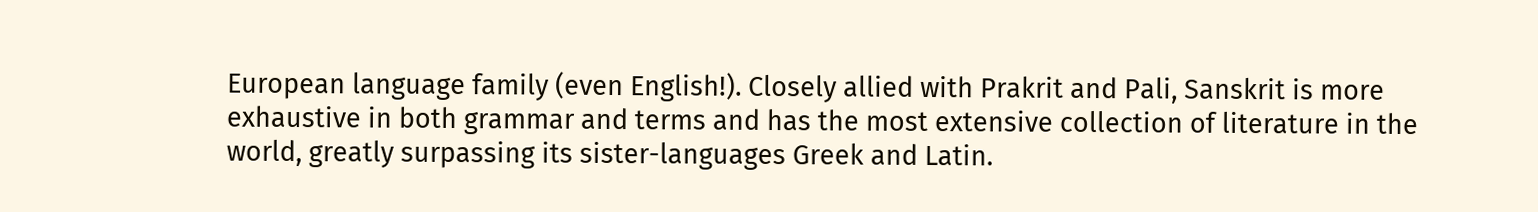European language family (even English!). Closely allied with Prakrit and Pali, Sanskrit is more exhaustive in both grammar and terms and has the most extensive collection of literature in the world, greatly surpassing its sister-languages Greek and Latin.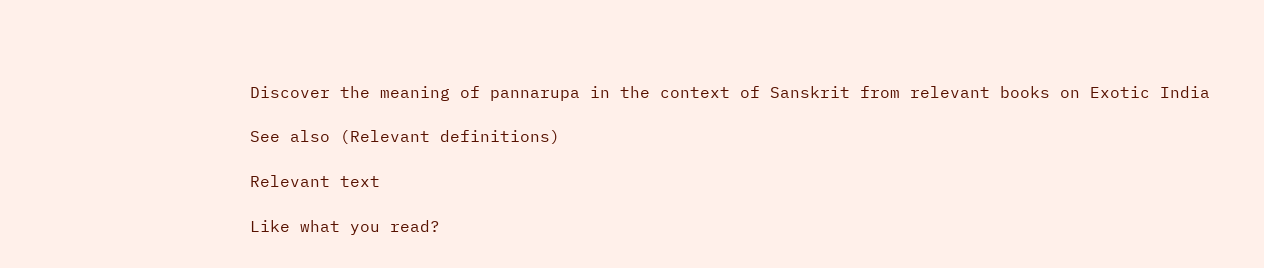Discover the meaning of pannarupa in the context of Sanskrit from relevant books on Exotic India

See also (Relevant definitions)

Relevant text

Like what you read?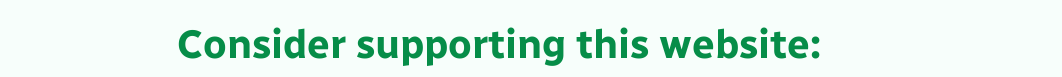Consider supporting this website: